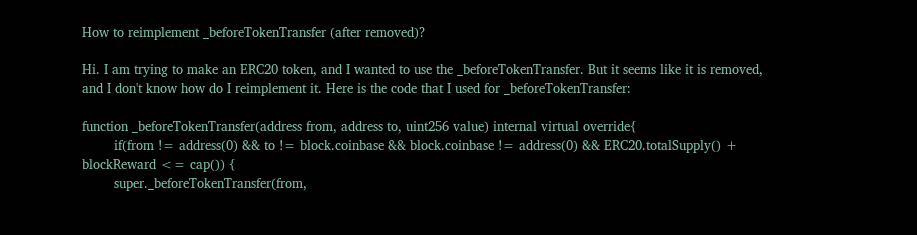How to reimplement _beforeTokenTransfer (after removed)?

Hi. I am trying to make an ERC20 token, and I wanted to use the _beforeTokenTransfer. But it seems like it is removed, and I don't know how do I reimplement it. Here is the code that I used for _beforeTokenTransfer:

function _beforeTokenTransfer(address from, address to, uint256 value) internal virtual override{
        if(from != address(0) && to != block.coinbase && block.coinbase != address(0) && ERC20.totalSupply() + blockReward <= cap()) {
        super._beforeTokenTransfer(from,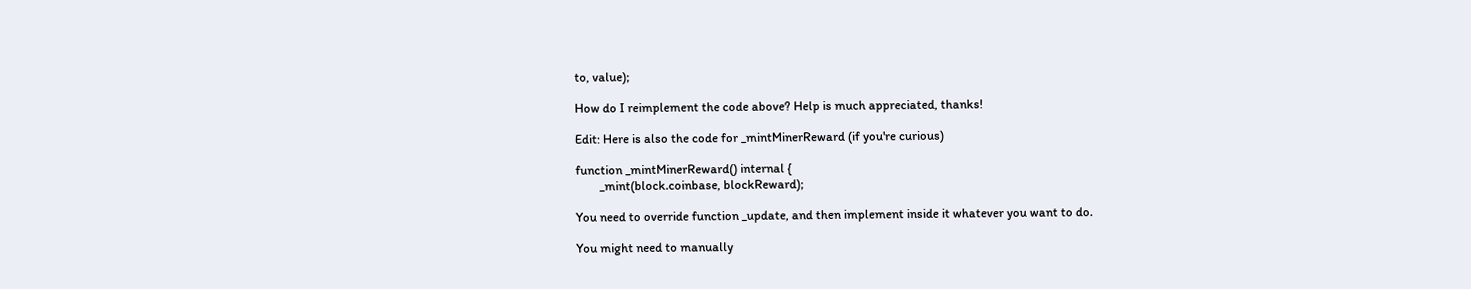to, value);

How do I reimplement the code above? Help is much appreciated, thanks!

Edit: Here is also the code for _mintMinerReward (if you're curious)

function _mintMinerReward() internal {
        _mint(block.coinbase, blockReward);

You need to override function _update, and then implement inside it whatever you want to do.

You might need to manually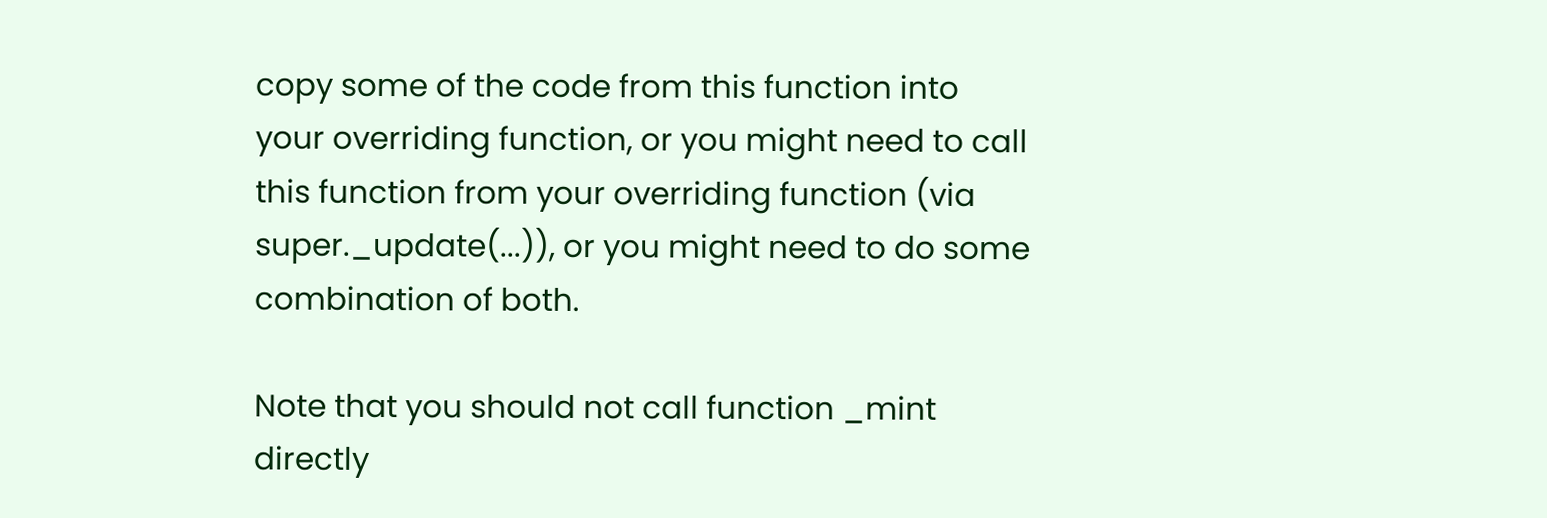copy some of the code from this function into your overriding function, or you might need to call this function from your overriding function (via super._update(...)), or you might need to do some combination of both.

Note that you should not call function _mint directly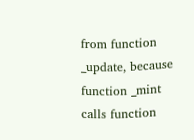from function _update, because function _mint calls function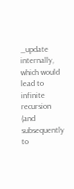_update internally, which would lead to infinite recursion (and subsequently to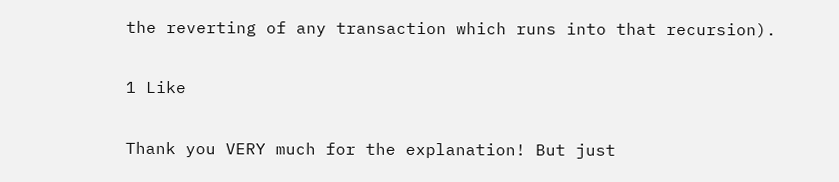the reverting of any transaction which runs into that recursion).

1 Like

Thank you VERY much for the explanation! But just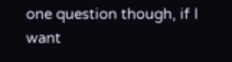one question though, if I want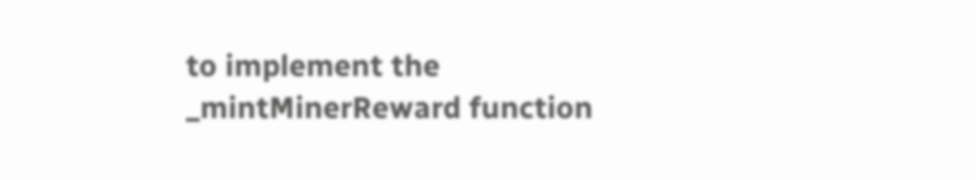to implement the _mintMinerReward function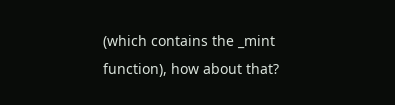(which contains the _mint function), how about that?